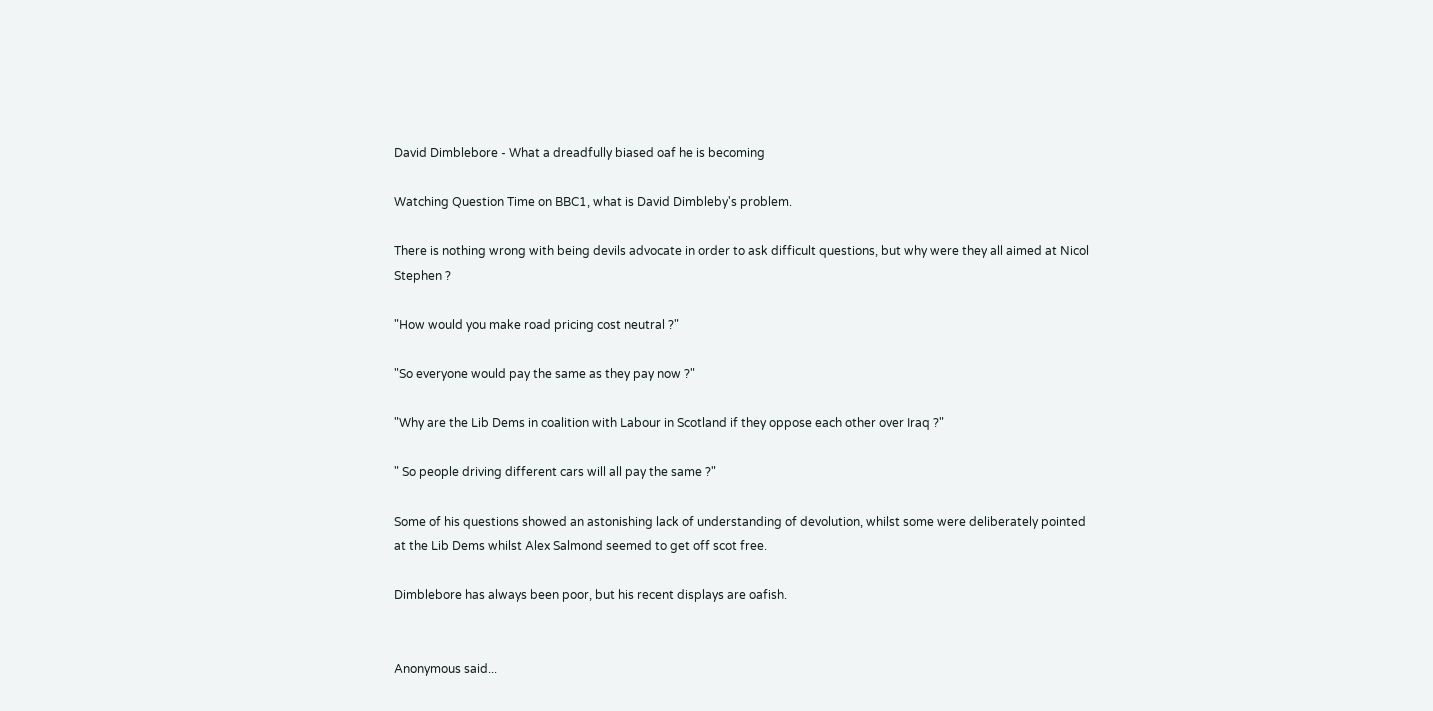David Dimblebore - What a dreadfully biased oaf he is becoming

Watching Question Time on BBC1, what is David Dimbleby's problem.

There is nothing wrong with being devils advocate in order to ask difficult questions, but why were they all aimed at Nicol Stephen ?

"How would you make road pricing cost neutral ?"

"So everyone would pay the same as they pay now ?"

"Why are the Lib Dems in coalition with Labour in Scotland if they oppose each other over Iraq ?"

" So people driving different cars will all pay the same ?"

Some of his questions showed an astonishing lack of understanding of devolution, whilst some were deliberately pointed at the Lib Dems whilst Alex Salmond seemed to get off scot free.

Dimblebore has always been poor, but his recent displays are oafish.


Anonymous said...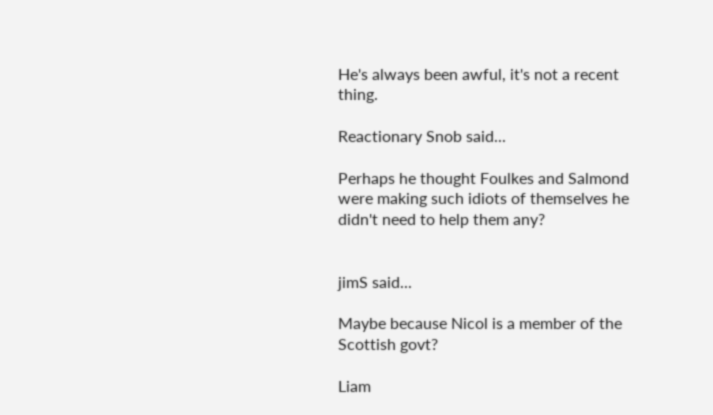He's always been awful, it's not a recent thing.

Reactionary Snob said...

Perhaps he thought Foulkes and Salmond were making such idiots of themselves he didn't need to help them any?


jimS said...

Maybe because Nicol is a member of the Scottish govt?

Liam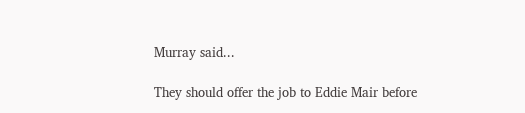Murray said...

They should offer the job to Eddie Mair before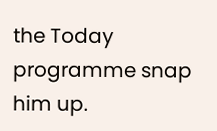the Today programme snap him up.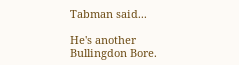Tabman said...

He's another Bullingdon Bore.